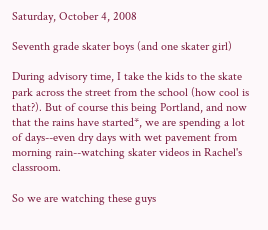Saturday, October 4, 2008

Seventh grade skater boys (and one skater girl)

During advisory time, I take the kids to the skate park across the street from the school (how cool is that?). But of course this being Portland, and now that the rains have started*, we are spending a lot of days--even dry days with wet pavement from morning rain--watching skater videos in Rachel's classroom.

So we are watching these guys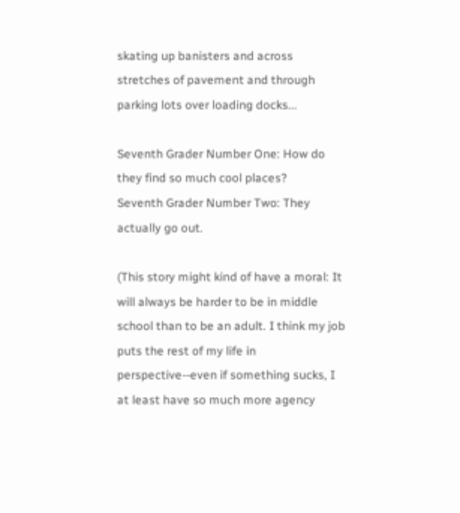skating up banisters and across stretches of pavement and through parking lots over loading docks...

Seventh Grader Number One: How do they find so much cool places?
Seventh Grader Number Two: They actually go out.

(This story might kind of have a moral: It will always be harder to be in middle school than to be an adult. I think my job puts the rest of my life in perspective--even if something sucks, I at least have so much more agency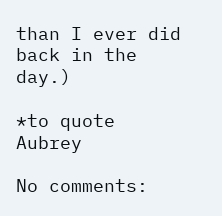than I ever did back in the day.)

*to quote Aubrey

No comments: